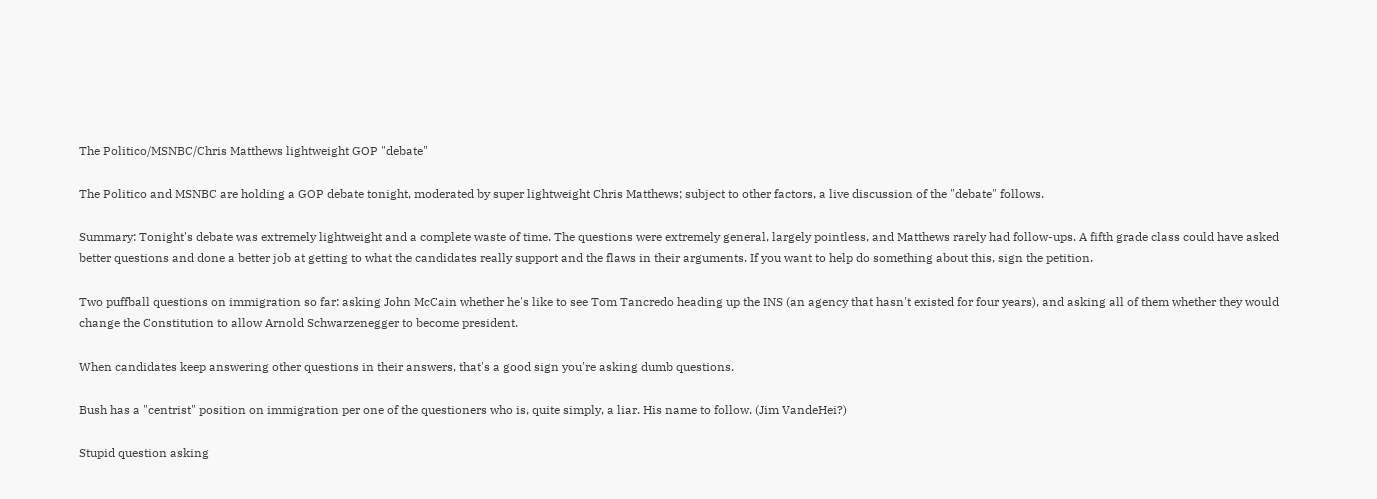The Politico/MSNBC/Chris Matthews lightweight GOP "debate"

The Politico and MSNBC are holding a GOP debate tonight, moderated by super lightweight Chris Matthews; subject to other factors, a live discussion of the "debate" follows.

Summary: Tonight's debate was extremely lightweight and a complete waste of time. The questions were extremely general, largely pointless, and Matthews rarely had follow-ups. A fifth grade class could have asked better questions and done a better job at getting to what the candidates really support and the flaws in their arguments. If you want to help do something about this, sign the petition.

Two puffball questions on immigration so far: asking John McCain whether he's like to see Tom Tancredo heading up the INS (an agency that hasn't existed for four years), and asking all of them whether they would change the Constitution to allow Arnold Schwarzenegger to become president.

When candidates keep answering other questions in their answers, that's a good sign you're asking dumb questions.

Bush has a "centrist" position on immigration per one of the questioners who is, quite simply, a liar. His name to follow. (Jim VandeHei?)

Stupid question asking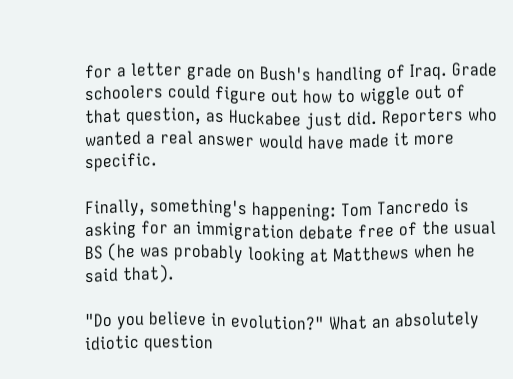for a letter grade on Bush's handling of Iraq. Grade schoolers could figure out how to wiggle out of that question, as Huckabee just did. Reporters who wanted a real answer would have made it more specific.

Finally, something's happening: Tom Tancredo is asking for an immigration debate free of the usual BS (he was probably looking at Matthews when he said that).

"Do you believe in evolution?" What an absolutely idiotic question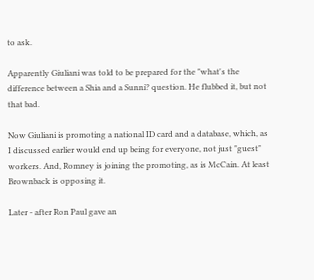to ask.

Apparently Giuliani was told to be prepared for the "what's the difference between a Shia and a Sunni? question. He flubbed it, but not that bad.

Now Giuliani is promoting a national ID card and a database, which, as I discussed earlier would end up being for everyone, not just "guest" workers. And, Romney is joining the promoting, as is McCain. At least Brownback is opposing it.

Later - after Ron Paul gave an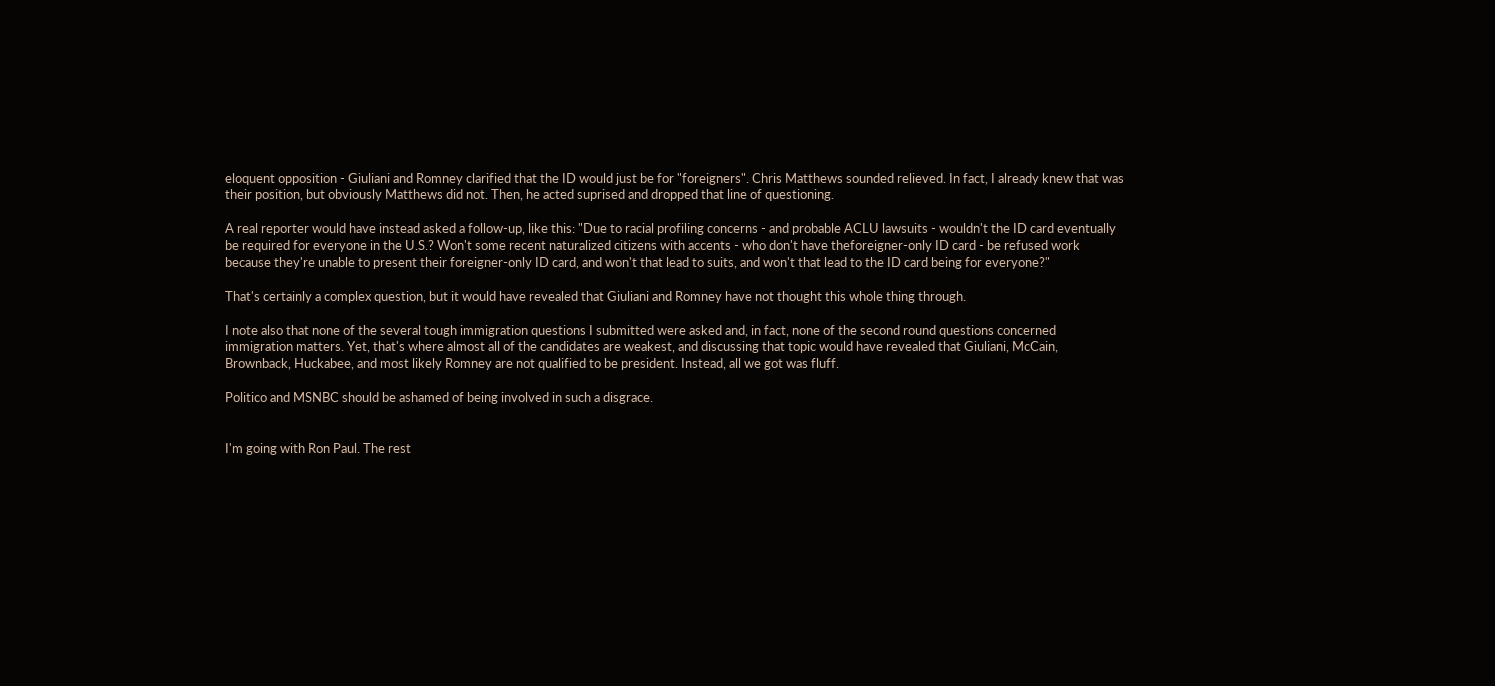eloquent opposition - Giuliani and Romney clarified that the ID would just be for "foreigners". Chris Matthews sounded relieved. In fact, I already knew that was their position, but obviously Matthews did not. Then, he acted suprised and dropped that line of questioning.

A real reporter would have instead asked a follow-up, like this: "Due to racial profiling concerns - and probable ACLU lawsuits - wouldn't the ID card eventually be required for everyone in the U.S.? Won't some recent naturalized citizens with accents - who don't have theforeigner-only ID card - be refused work because they're unable to present their foreigner-only ID card, and won't that lead to suits, and won't that lead to the ID card being for everyone?"

That's certainly a complex question, but it would have revealed that Giuliani and Romney have not thought this whole thing through.

I note also that none of the several tough immigration questions I submitted were asked and, in fact, none of the second round questions concerned immigration matters. Yet, that's where almost all of the candidates are weakest, and discussing that topic would have revealed that Giuliani, McCain, Brownback, Huckabee, and most likely Romney are not qualified to be president. Instead, all we got was fluff.

Politico and MSNBC should be ashamed of being involved in such a disgrace.


I'm going with Ron Paul. The rest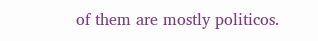of them are mostly politicos.